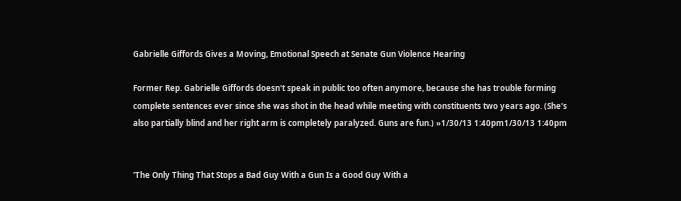Gabrielle Giffords Gives a Moving, Emotional Speech at Senate Gun Violence Hearing

Former Rep. Gabrielle Giffords doesn't speak in public too often anymore, because she has trouble forming complete sentences ever since she was shot in the head while meeting with constituents two years ago. (She's also partially blind and her right arm is completely paralyzed. Guns are fun.) »1/30/13 1:40pm1/30/13 1:40pm


'The Only Thing That Stops a Bad Guy With a Gun Is a Good Guy With a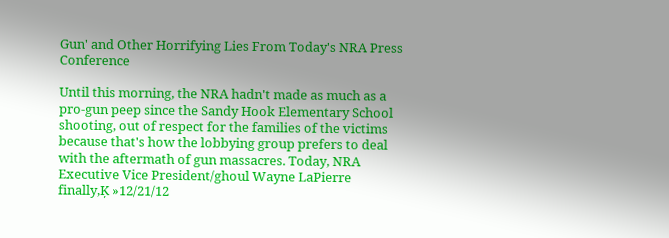Gun' and Other Horrifying Lies From Today's NRA Press Conference

Until this morning, the NRA hadn't made as much as a pro-gun peep since the Sandy Hook Elementary School shooting, out of respect for the families of the victims because that's how the lobbying group prefers to deal with the aftermath of gun massacres. Today, NRA Executive Vice President/ghoul Wayne LaPierre finally‚Ķ »12/21/12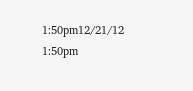1:50pm12/21/12 1:50pm